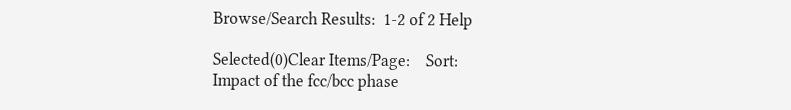Browse/Search Results:  1-2 of 2 Help

Selected(0)Clear Items/Page:    Sort:
Impact of the fcc/bcc phase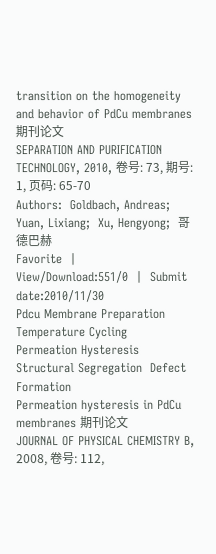transition on the homogeneity and behavior of PdCu membranes 期刊论文
SEPARATION AND PURIFICATION TECHNOLOGY, 2010, 卷号: 73, 期号: 1, 页码: 65-70
Authors:  Goldbach, Andreas;  Yuan, Lixiang;  Xu, Hengyong;  哥德巴赫
Favorite  |  View/Download:551/0  |  Submit date:2010/11/30
Pdcu Membrane Preparation  Temperature Cycling  Permeation Hysteresis  Structural Segregation  Defect Formation
Permeation hysteresis in PdCu membranes 期刊论文
JOURNAL OF PHYSICAL CHEMISTRY B, 2008, 卷号: 112,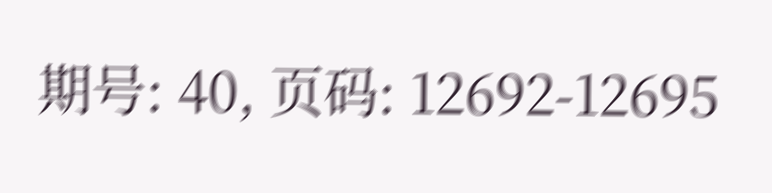期号: 40, 页码: 12692-12695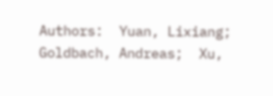Authors:  Yuan, Lixiang;  Goldbach, Andreas;  Xu,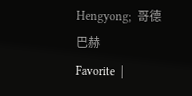Hengyong;  哥德巴赫
Favorite  |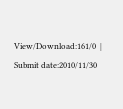View/Download:161/0  |  Submit date:2010/11/30